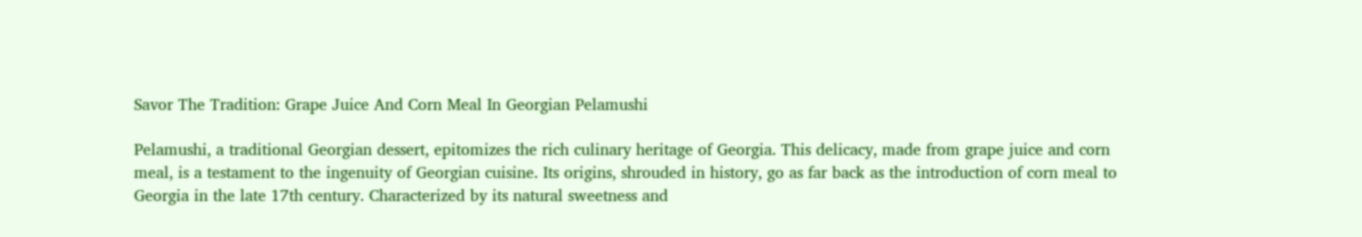Savor The Tradition: Grape Juice And Corn Meal In Georgian Pelamushi

Pelamushi, a traditional Georgian dessert, epitomizes the rich culinary heritage of Georgia. This delicacy, made from grape juice and corn meal, is a testament to the ingenuity of Georgian cuisine. Its origins, shrouded in history, go as far back as the introduction of corn meal to Georgia in the late 17th century. Characterized by its natural sweetness and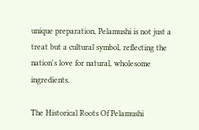unique preparation, Pelamushi is not just a treat but a cultural symbol, reflecting the nation's love for natural, wholesome ingredients.

The Historical Roots Of Pelamushi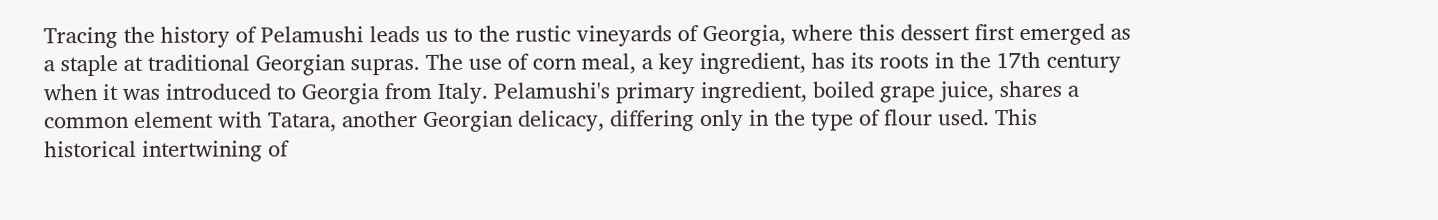Tracing the history of Pelamushi leads us to the rustic vineyards of Georgia, where this dessert first emerged as a staple at traditional Georgian supras. The use of corn meal, a key ingredient, has its roots in the 17th century when it was introduced to Georgia from Italy. Pelamushi's primary ingredient, boiled grape juice, shares a common element with Tatara, another Georgian delicacy, differing only in the type of flour used. This historical intertwining of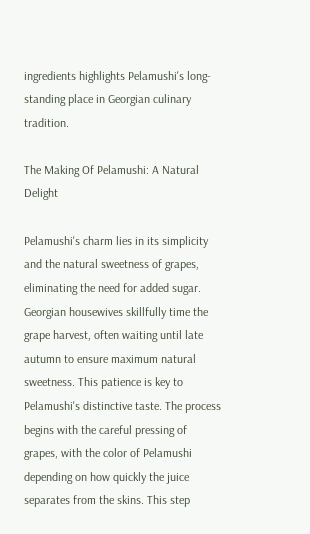ingredients highlights Pelamushi's long-standing place in Georgian culinary tradition.

The Making Of Pelamushi: A Natural Delight

Pelamushi's charm lies in its simplicity and the natural sweetness of grapes, eliminating the need for added sugar. Georgian housewives skillfully time the grape harvest, often waiting until late autumn to ensure maximum natural sweetness. This patience is key to Pelamushi's distinctive taste. The process begins with the careful pressing of grapes, with the color of Pelamushi depending on how quickly the juice separates from the skins. This step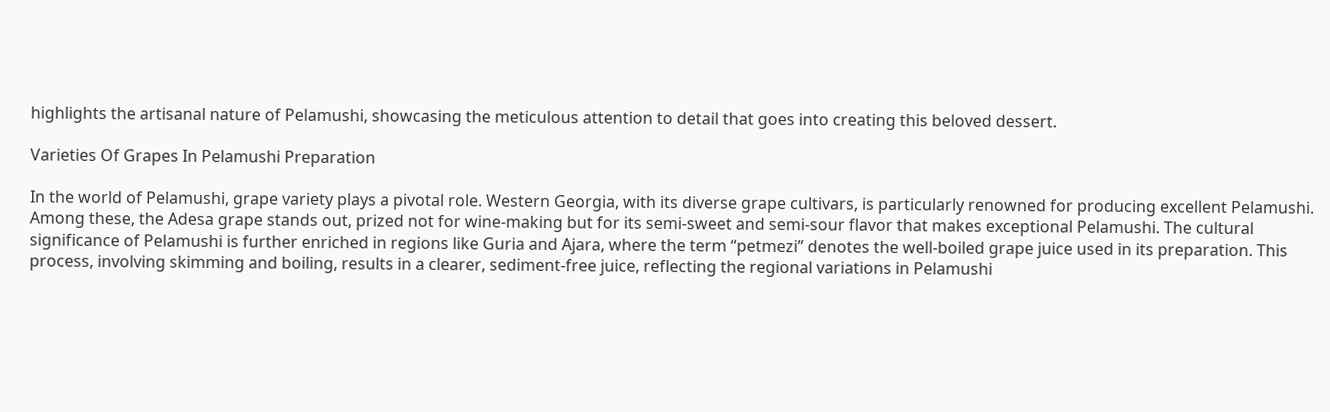highlights the artisanal nature of Pelamushi, showcasing the meticulous attention to detail that goes into creating this beloved dessert.

Varieties Of Grapes In Pelamushi Preparation

In the world of Pelamushi, grape variety plays a pivotal role. Western Georgia, with its diverse grape cultivars, is particularly renowned for producing excellent Pelamushi. Among these, the Adesa grape stands out, prized not for wine-making but for its semi-sweet and semi-sour flavor that makes exceptional Pelamushi. The cultural significance of Pelamushi is further enriched in regions like Guria and Ajara, where the term “petmezi” denotes the well-boiled grape juice used in its preparation. This process, involving skimming and boiling, results in a clearer, sediment-free juice, reflecting the regional variations in Pelamushi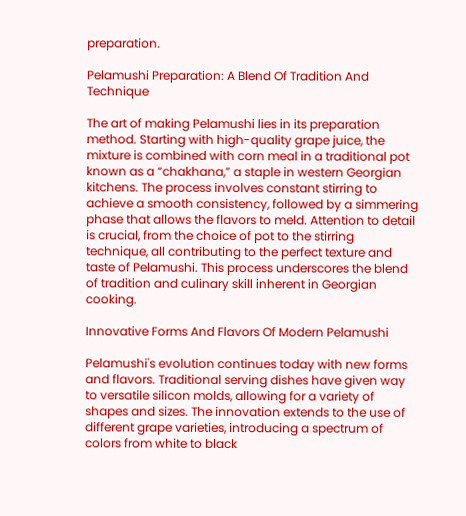preparation.

Pelamushi Preparation: A Blend Of Tradition And Technique

The art of making Pelamushi lies in its preparation method. Starting with high-quality grape juice, the mixture is combined with corn meal in a traditional pot known as a “chakhana,” a staple in western Georgian kitchens. The process involves constant stirring to achieve a smooth consistency, followed by a simmering phase that allows the flavors to meld. Attention to detail is crucial, from the choice of pot to the stirring technique, all contributing to the perfect texture and taste of Pelamushi. This process underscores the blend of tradition and culinary skill inherent in Georgian cooking.

Innovative Forms And Flavors Of Modern Pelamushi

Pelamushi's evolution continues today with new forms and flavors. Traditional serving dishes have given way to versatile silicon molds, allowing for a variety of shapes and sizes. The innovation extends to the use of different grape varieties, introducing a spectrum of colors from white to black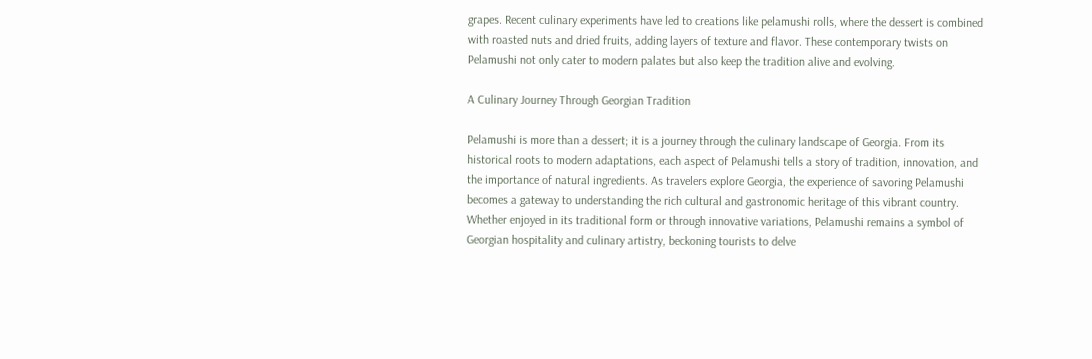grapes. Recent culinary experiments have led to creations like pelamushi rolls, where the dessert is combined with roasted nuts and dried fruits, adding layers of texture and flavor. These contemporary twists on Pelamushi not only cater to modern palates but also keep the tradition alive and evolving.

A Culinary Journey Through Georgian Tradition

Pelamushi is more than a dessert; it is a journey through the culinary landscape of Georgia. From its historical roots to modern adaptations, each aspect of Pelamushi tells a story of tradition, innovation, and the importance of natural ingredients. As travelers explore Georgia, the experience of savoring Pelamushi becomes a gateway to understanding the rich cultural and gastronomic heritage of this vibrant country. Whether enjoyed in its traditional form or through innovative variations, Pelamushi remains a symbol of Georgian hospitality and culinary artistry, beckoning tourists to delve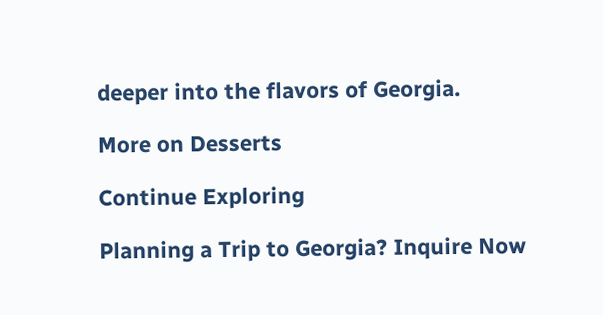deeper into the flavors of Georgia.

More on Desserts

Continue Exploring

Planning a Trip to Georgia? Inquire Now